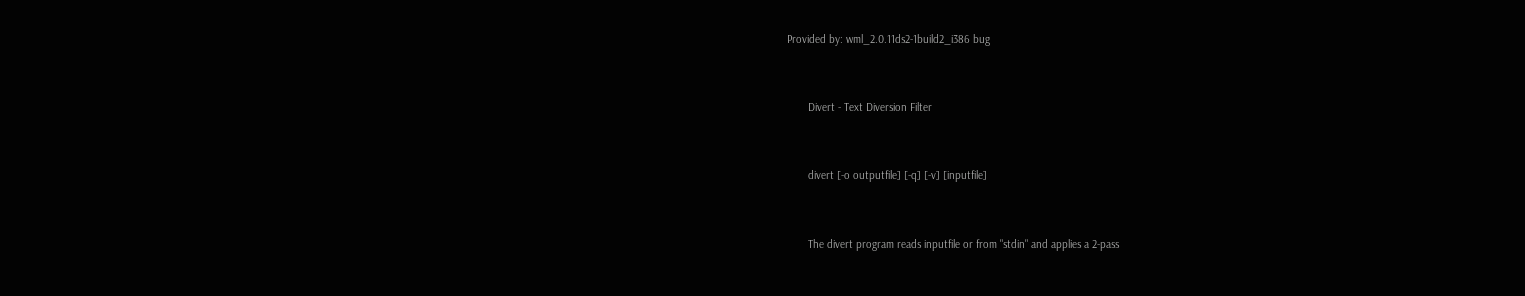Provided by: wml_2.0.11ds2-1build2_i386 bug


       Divert - Text Diversion Filter


       divert [-o outputfile] [-q] [-v] [inputfile]


       The divert program reads inputfile or from "stdin" and applies a 2-pass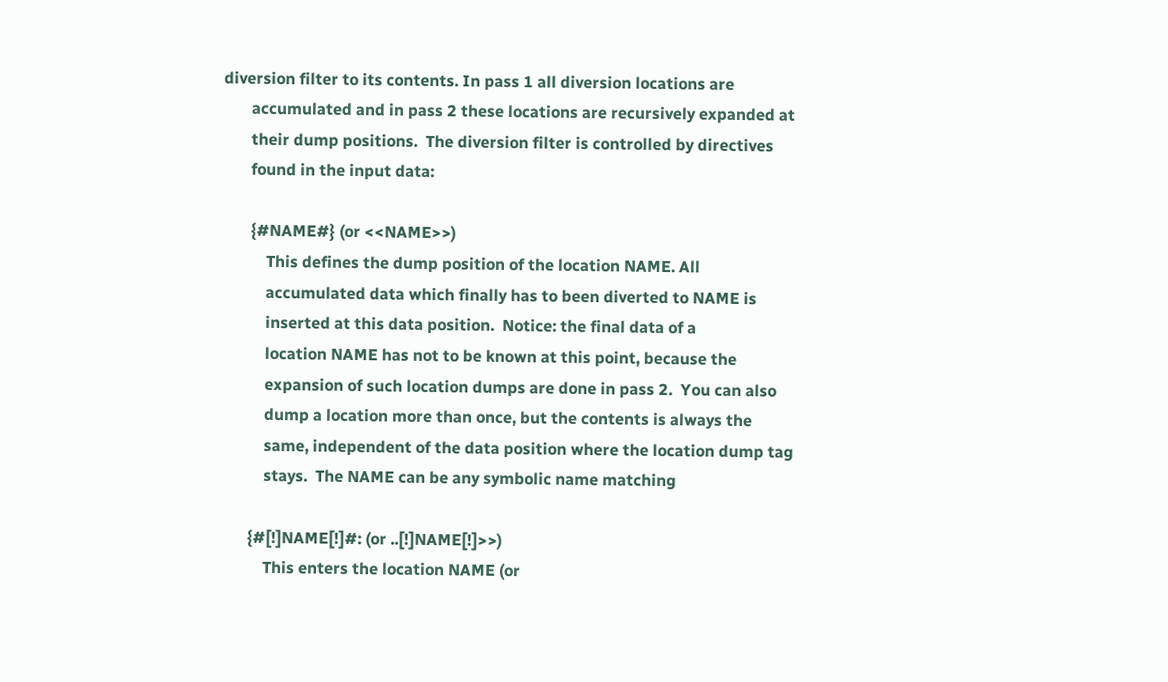diversion filter to its contents. In pass 1 all diversion locations are
       accumulated and in pass 2 these locations are recursively expanded at
       their dump positions.  The diversion filter is controlled by directives
       found in the input data:

       {#NAME#} (or <<NAME>>)
           This defines the dump position of the location NAME. All
           accumulated data which finally has to been diverted to NAME is
           inserted at this data position.  Notice: the final data of a
           location NAME has not to be known at this point, because the
           expansion of such location dumps are done in pass 2.  You can also
           dump a location more than once, but the contents is always the
           same, independent of the data position where the location dump tag
           stays.  The NAME can be any symbolic name matching

       {#[!]NAME[!]#: (or ..[!]NAME[!]>>)
           This enters the location NAME (or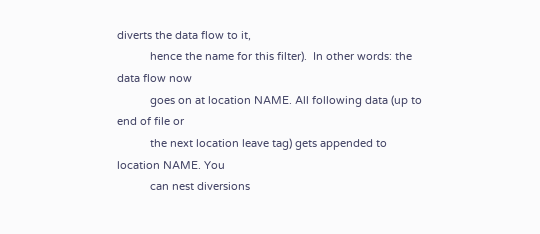diverts the data flow to it,
           hence the name for this filter).  In other words: the data flow now
           goes on at location NAME. All following data (up to end of file or
           the next location leave tag) gets appended to location NAME. You
           can nest diversions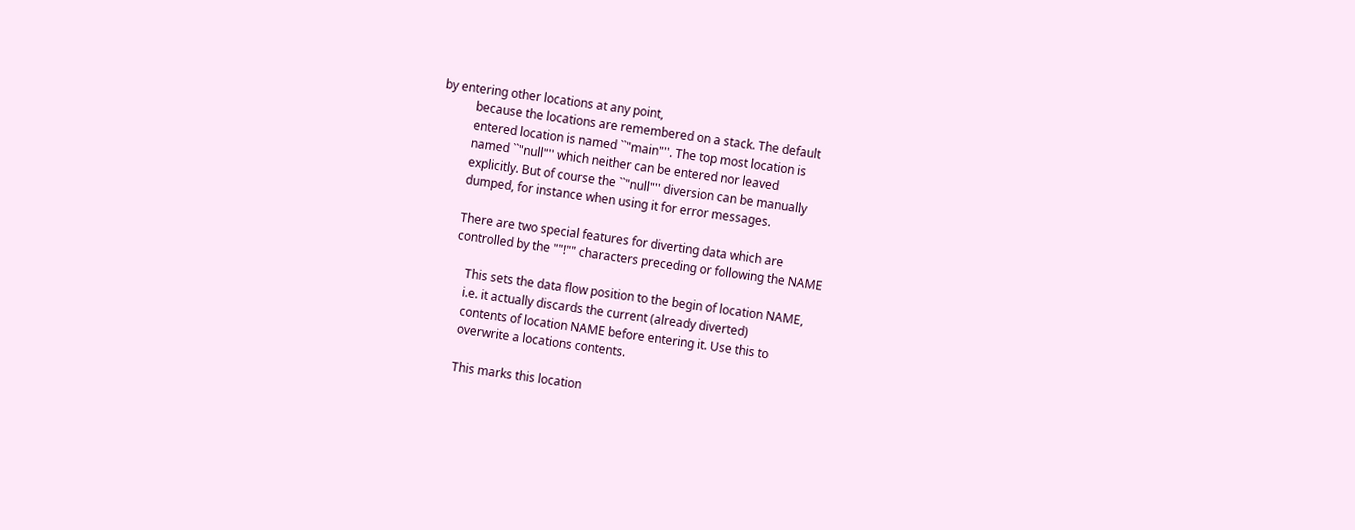by entering other locations at any point,
           because the locations are remembered on a stack. The default
           entered location is named ``"main"''. The top most location is
           named ``"null"'' which neither can be entered nor leaved
           explicitly. But of course the ``"null"'' diversion can be manually
           dumped, for instance when using it for error messages.

           There are two special features for diverting data which are
           controlled by the ""!"" characters preceding or following the NAME

               This sets the data flow position to the begin of location NAME,
               i.e. it actually discards the current (already diverted)
               contents of location NAME before entering it. Use this to
               overwrite a locations contents.

               This marks this location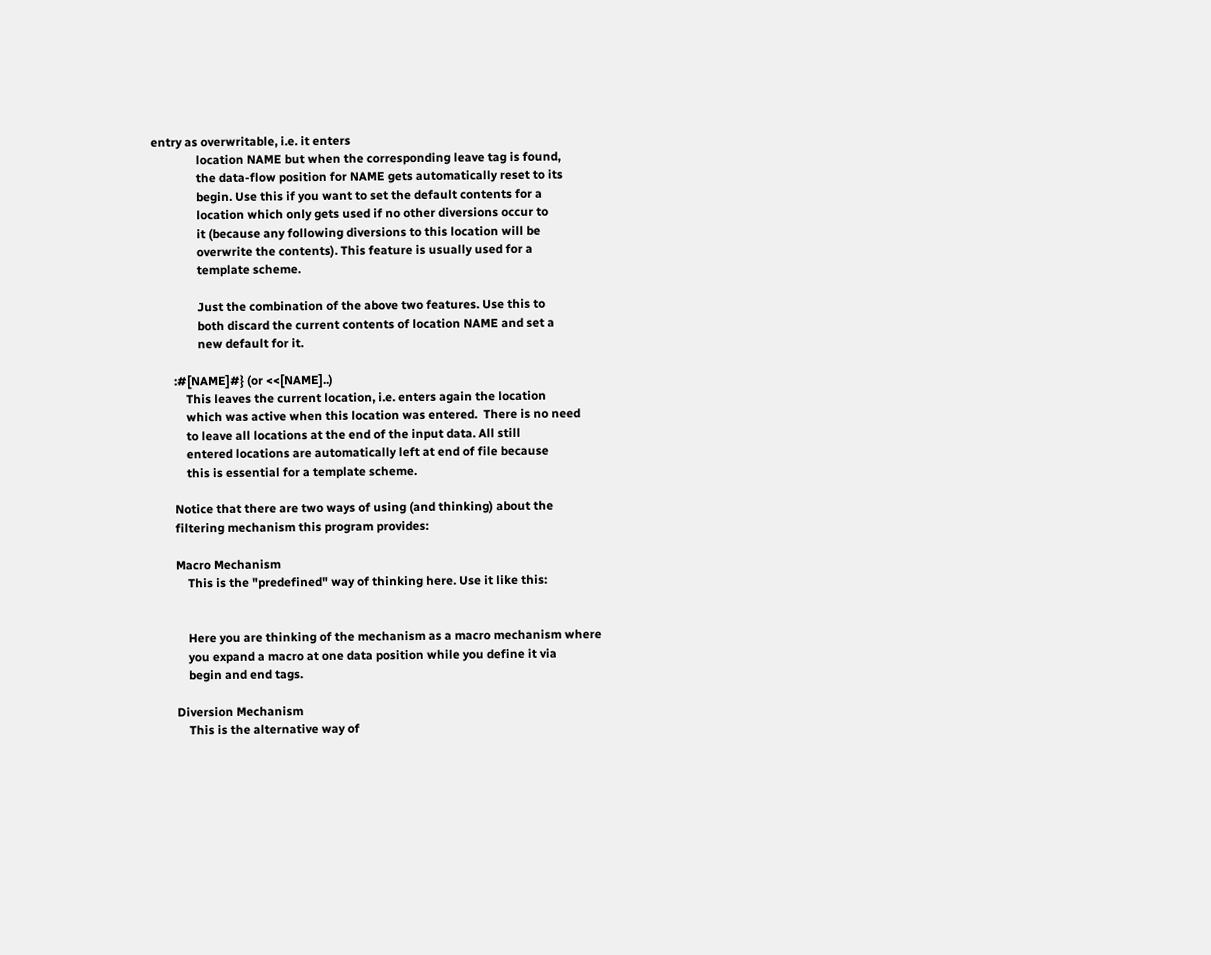entry as overwritable, i.e. it enters
               location NAME but when the corresponding leave tag is found,
               the data-flow position for NAME gets automatically reset to its
               begin. Use this if you want to set the default contents for a
               location which only gets used if no other diversions occur to
               it (because any following diversions to this location will be
               overwrite the contents). This feature is usually used for a
               template scheme.

               Just the combination of the above two features. Use this to
               both discard the current contents of location NAME and set a
               new default for it.

       :#[NAME]#} (or <<[NAME]..)
           This leaves the current location, i.e. enters again the location
           which was active when this location was entered.  There is no need
           to leave all locations at the end of the input data. All still
           entered locations are automatically left at end of file because
           this is essential for a template scheme.

       Notice that there are two ways of using (and thinking) about the
       filtering mechanism this program provides:

       Macro Mechanism
           This is the "predefined" way of thinking here. Use it like this:


           Here you are thinking of the mechanism as a macro mechanism where
           you expand a macro at one data position while you define it via
           begin and end tags.

       Diversion Mechanism
           This is the alternative way of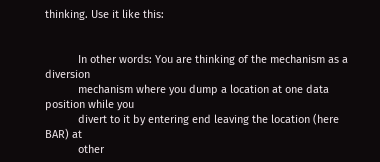thinking. Use it like this:


           In other words: You are thinking of the mechanism as a diversion
           mechanism where you dump a location at one data position while you
           divert to it by entering end leaving the location (here BAR) at
           other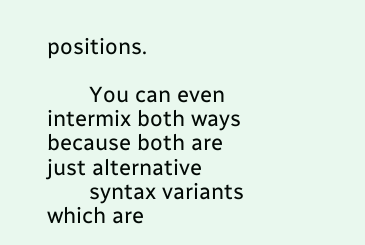positions.

       You can even intermix both ways because both are just alternative
       syntax variants which are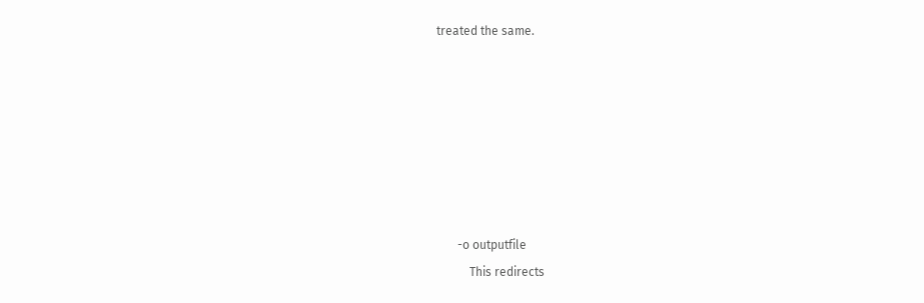treated the same.







       -o outputfile
           This redirects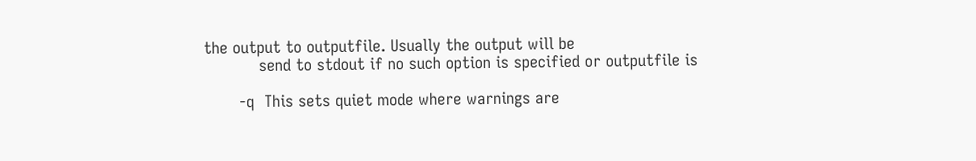the output to outputfile. Usually the output will be
           send to stdout if no such option is specified or outputfile is

       -q  This sets quiet mode where warnings are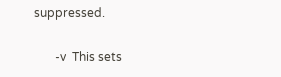suppressed.

       -v  This sets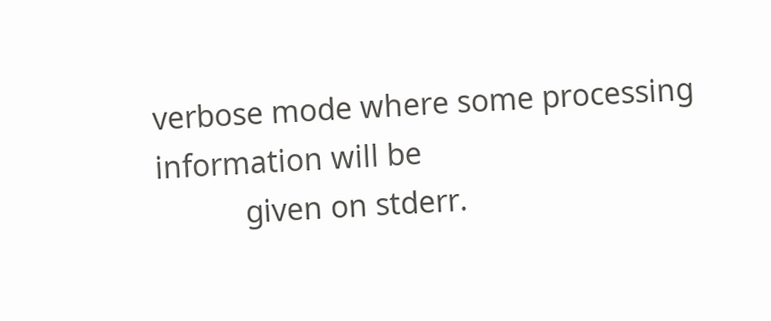verbose mode where some processing information will be
           given on stderr.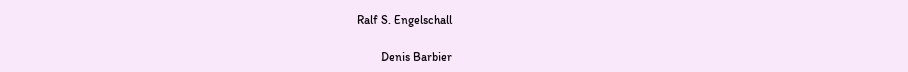Ralf S. Engelschall

        Denis Barbier